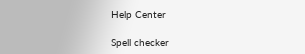Help Center

Spell checker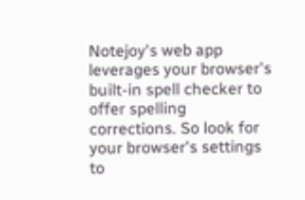Notejoy's web app leverages your browser's built-in spell checker to offer spelling corrections. So look for your browser's settings to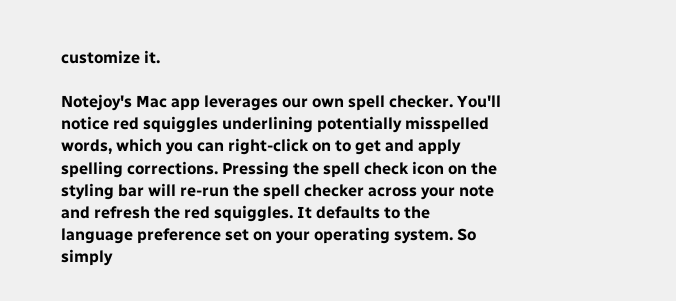customize it.

Notejoy's Mac app leverages our own spell checker. You'll notice red squiggles underlining potentially misspelled words, which you can right-click on to get and apply spelling corrections. Pressing the spell check icon on the styling bar will re-run the spell checker across your note and refresh the red squiggles. It defaults to the language preference set on your operating system. So simply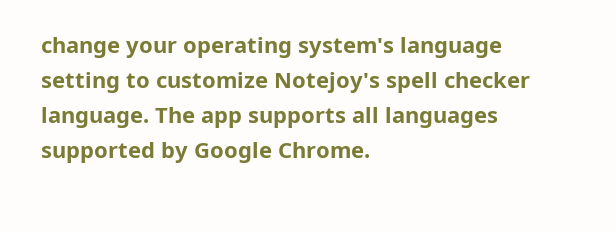change your operating system's language setting to customize Notejoy's spell checker language. The app supports all languages supported by Google Chrome.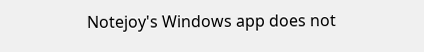Notejoy's Windows app does not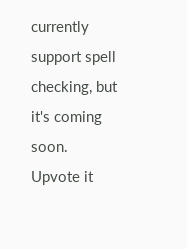currently support spell checking, but it's coming soon. Upvote it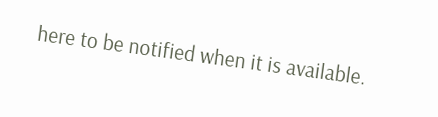here to be notified when it is available.